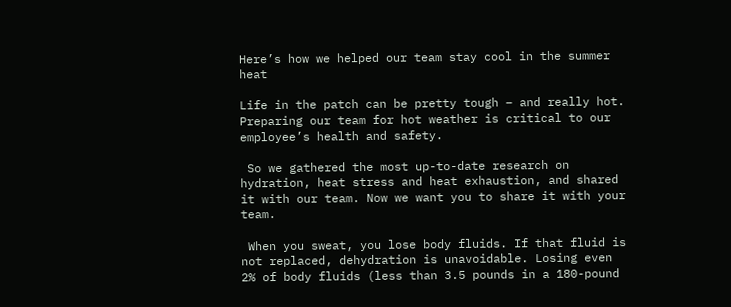Here’s how we helped our team stay cool in the summer heat

Life in the patch can be pretty tough – and really hot. Preparing our team for hot weather is critical to our employee’s health and safety.

 So we gathered the most up-to-date research on hydration, heat stress and heat exhaustion, and shared it with our team. Now we want you to share it with your team.

 When you sweat, you lose body fluids. If that fluid is not replaced, dehydration is unavoidable. Losing even 2% of body fluids (less than 3.5 pounds in a 180-pound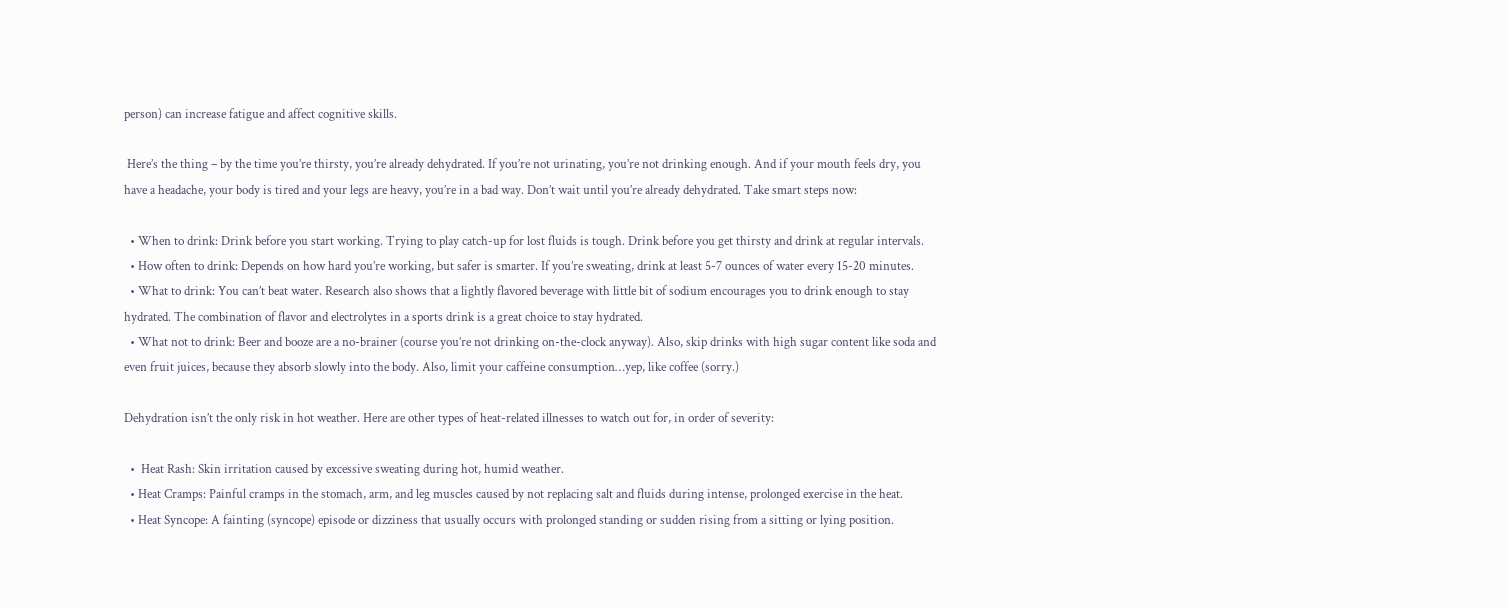person) can increase fatigue and affect cognitive skills.

 Here’s the thing – by the time you’re thirsty, you’re already dehydrated. If you’re not urinating, you’re not drinking enough. And if your mouth feels dry, you have a headache, your body is tired and your legs are heavy, you’re in a bad way. Don’t wait until you’re already dehydrated. Take smart steps now:

  • When to drink: Drink before you start working. Trying to play catch-up for lost fluids is tough. Drink before you get thirsty and drink at regular intervals.
  • How often to drink: Depends on how hard you’re working, but safer is smarter. If you’re sweating, drink at least 5-7 ounces of water every 15-20 minutes.
  • What to drink: You can’t beat water. Research also shows that a lightly flavored beverage with little bit of sodium encourages you to drink enough to stay hydrated. The combination of flavor and electrolytes in a sports drink is a great choice to stay hydrated.
  • What not to drink: Beer and booze are a no-brainer (course you’re not drinking on-the-clock anyway). Also, skip drinks with high sugar content like soda and even fruit juices, because they absorb slowly into the body. Also, limit your caffeine consumption…yep, like coffee (sorry.)

Dehydration isn’t the only risk in hot weather. Here are other types of heat-related illnesses to watch out for, in order of severity:

  •  Heat Rash: Skin irritation caused by excessive sweating during hot, humid weather.
  • Heat Cramps: Painful cramps in the stomach, arm, and leg muscles caused by not replacing salt and fluids during intense, prolonged exercise in the heat.
  • Heat Syncope: A fainting (syncope) episode or dizziness that usually occurs with prolonged standing or sudden rising from a sitting or lying position.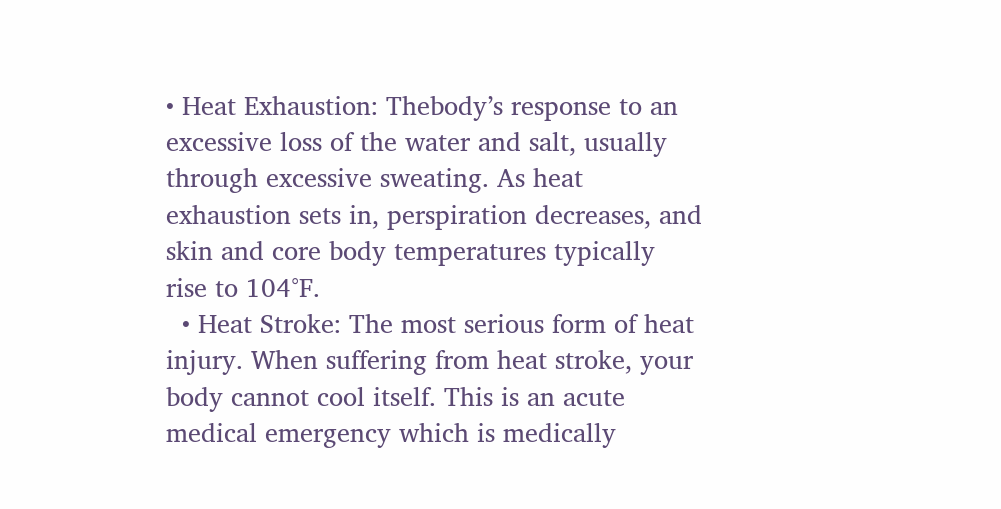• Heat Exhaustion: Thebody’s response to an excessive loss of the water and salt, usually through excessive sweating. As heat exhaustion sets in, perspiration decreases, and skin and core body temperatures typically rise to 104°F.
  • Heat Stroke: The most serious form of heat injury. When suffering from heat stroke, your body cannot cool itself. This is an acute medical emergency which is medically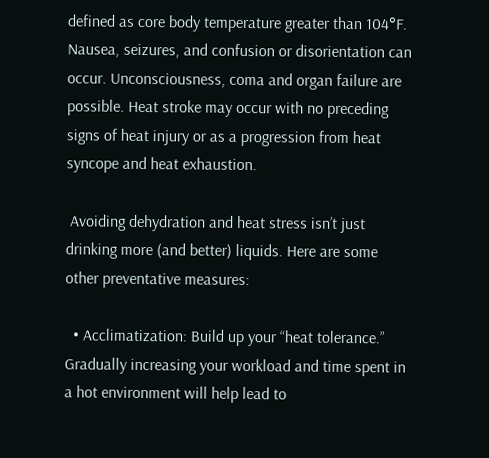defined as core body temperature greater than 104°F. Nausea, seizures, and confusion or disorientation can occur. Unconsciousness, coma and organ failure are possible. Heat stroke may occur with no preceding signs of heat injury or as a progression from heat syncope and heat exhaustion.

 Avoiding dehydration and heat stress isn’t just drinking more (and better) liquids. Here are some other preventative measures:

  • Acclimatization: Build up your “heat tolerance.” Gradually increasing your workload and time spent in a hot environment will help lead to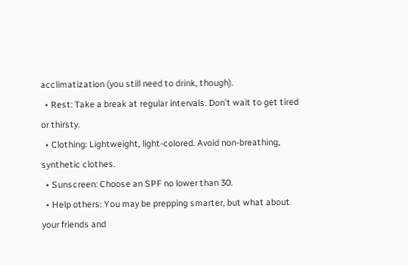acclimatization (you still need to drink, though).
  • Rest: Take a break at regular intervals. Don’t wait to get tired or thirsty.
  • Clothing: Lightweight, light-colored. Avoid non-breathing, synthetic clothes.
  • Sunscreen: Choose an SPF no lower than 30.
  • Help others: You may be prepping smarter, but what about your friends and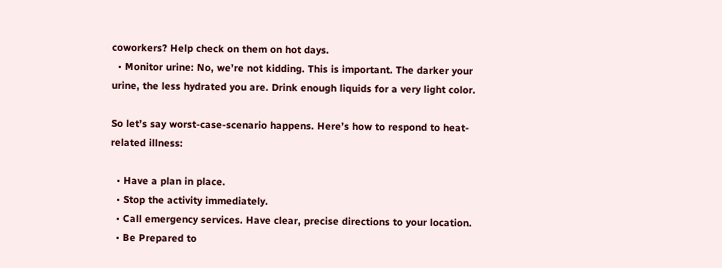coworkers? Help check on them on hot days.
  • Monitor urine: No, we’re not kidding. This is important. The darker your urine, the less hydrated you are. Drink enough liquids for a very light color.

So let’s say worst-case-scenario happens. Here’s how to respond to heat-related illness:

  • Have a plan in place.
  • Stop the activity immediately.
  • Call emergency services. Have clear, precise directions to your location.
  • Be Prepared to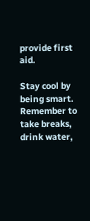provide first aid.

Stay cool by being smart. Remember to take breaks, drink water,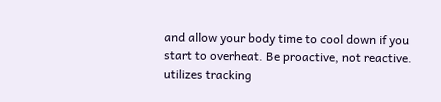and allow your body time to cool down if you start to overheat. Be proactive, not reactive. utilizes tracking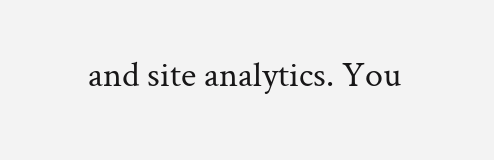and site analytics. You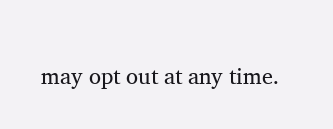may opt out at any time.